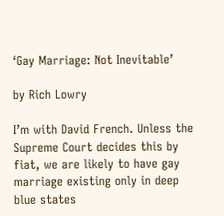‘Gay Marriage: Not Inevitable’

by Rich Lowry

I’m with David French. Unless the Supreme Court decides this by fiat, we are likely to have gay marriage existing only in deep blue states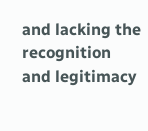and lacking the recognition and legitimacy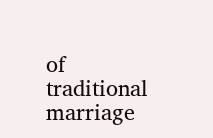of traditional marriage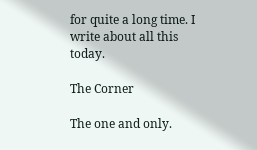for quite a long time. I write about all this today.

The Corner

The one and only.